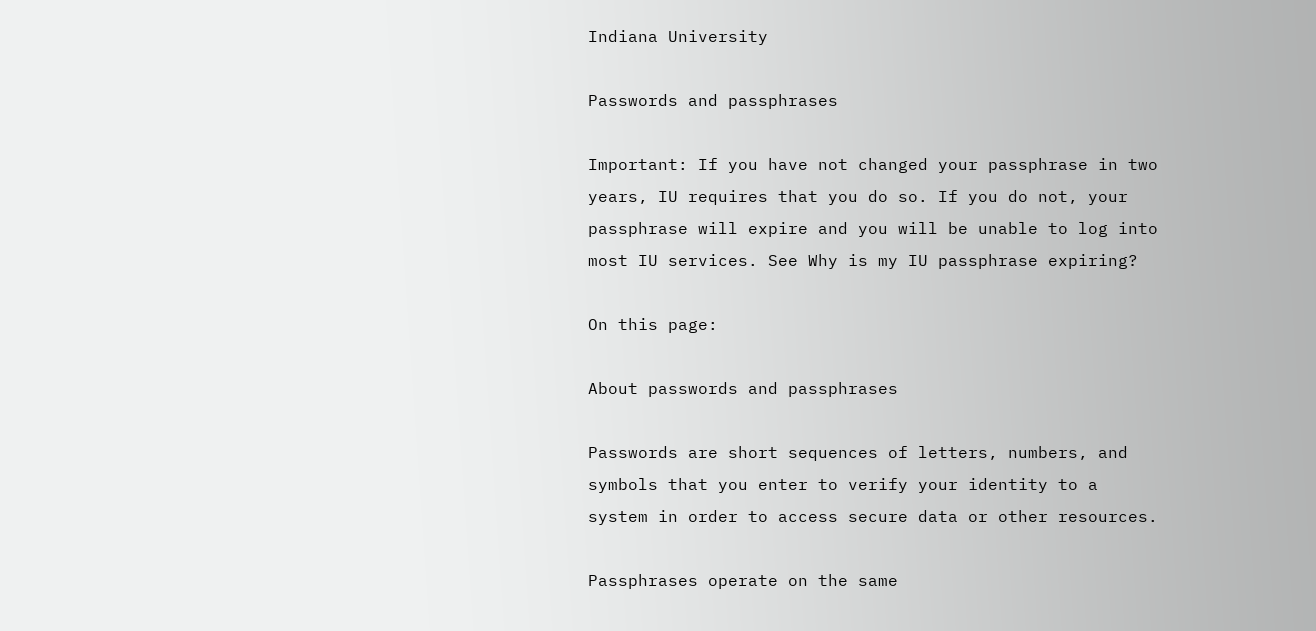Indiana University

Passwords and passphrases

Important: If you have not changed your passphrase in two years, IU requires that you do so. If you do not, your passphrase will expire and you will be unable to log into most IU services. See Why is my IU passphrase expiring?

On this page:

About passwords and passphrases

Passwords are short sequences of letters, numbers, and symbols that you enter to verify your identity to a system in order to access secure data or other resources.

Passphrases operate on the same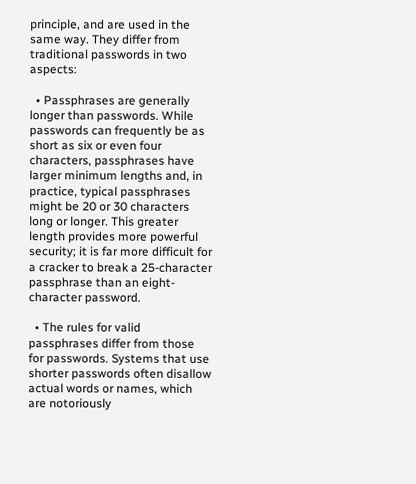principle, and are used in the same way. They differ from traditional passwords in two aspects:

  • Passphrases are generally longer than passwords. While passwords can frequently be as short as six or even four characters, passphrases have larger minimum lengths and, in practice, typical passphrases might be 20 or 30 characters long or longer. This greater length provides more powerful security; it is far more difficult for a cracker to break a 25-character passphrase than an eight-character password.

  • The rules for valid passphrases differ from those for passwords. Systems that use shorter passwords often disallow actual words or names, which are notoriously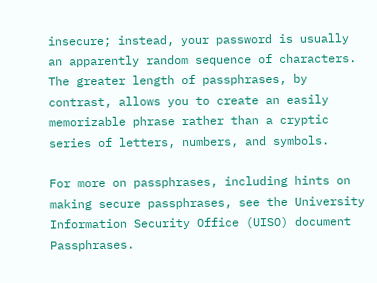insecure; instead, your password is usually an apparently random sequence of characters. The greater length of passphrases, by contrast, allows you to create an easily memorizable phrase rather than a cryptic series of letters, numbers, and symbols.

For more on passphrases, including hints on making secure passphrases, see the University Information Security Office (UISO) document Passphrases.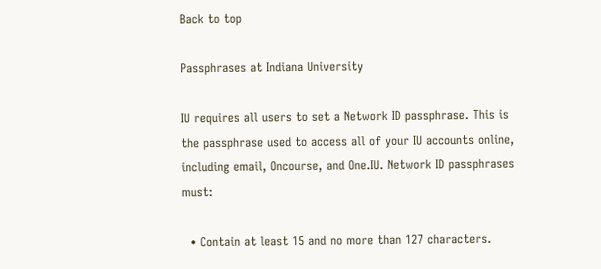Back to top

Passphrases at Indiana University

IU requires all users to set a Network ID passphrase. This is the passphrase used to access all of your IU accounts online, including email, Oncourse, and One.IU. Network ID passphrases must:

  • Contain at least 15 and no more than 127 characters.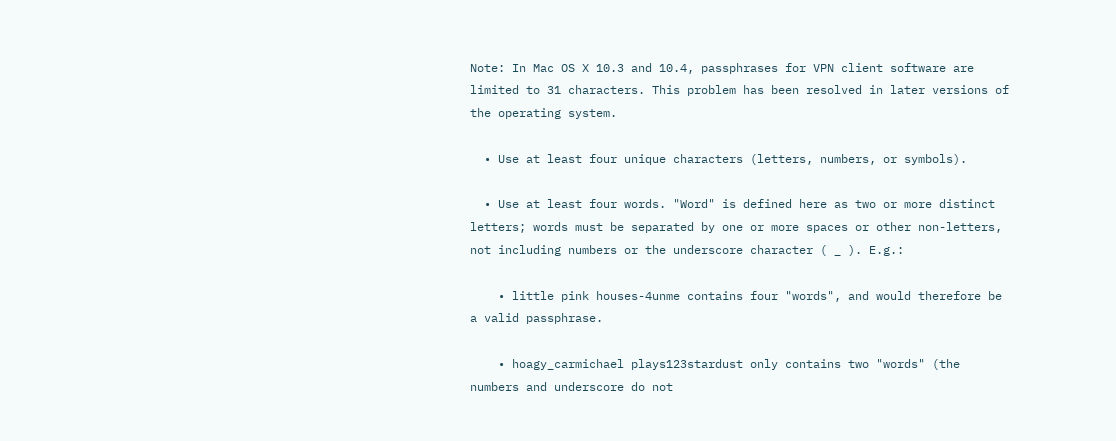Note: In Mac OS X 10.3 and 10.4, passphrases for VPN client software are limited to 31 characters. This problem has been resolved in later versions of the operating system.

  • Use at least four unique characters (letters, numbers, or symbols).

  • Use at least four words. "Word" is defined here as two or more distinct letters; words must be separated by one or more spaces or other non-letters, not including numbers or the underscore character ( _ ). E.g.:

    • little pink houses-4unme contains four "words", and would therefore be a valid passphrase.

    • hoagy_carmichael plays123stardust only contains two "words" (the numbers and underscore do not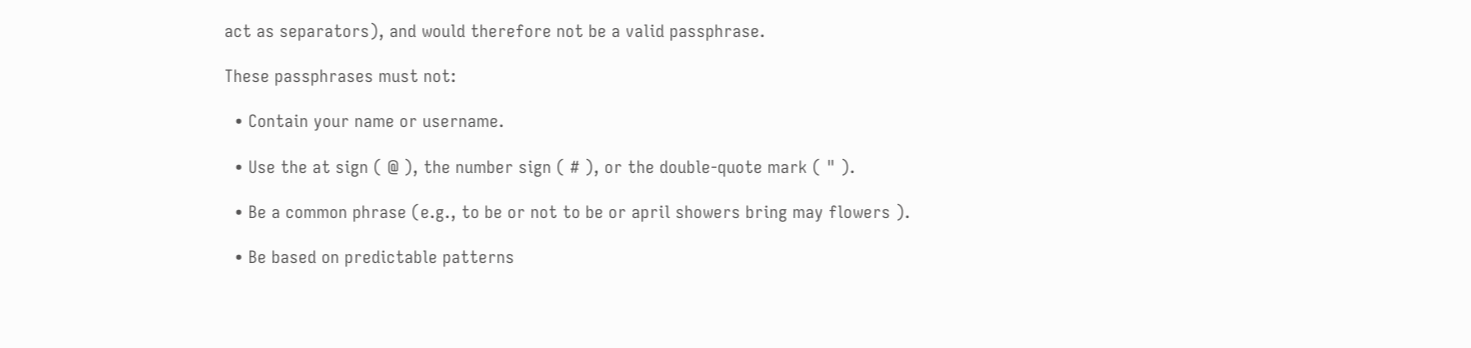act as separators), and would therefore not be a valid passphrase.

These passphrases must not:

  • Contain your name or username.

  • Use the at sign ( @ ), the number sign ( # ), or the double-quote mark ( " ).

  • Be a common phrase (e.g., to be or not to be or april showers bring may flowers ).

  • Be based on predictable patterns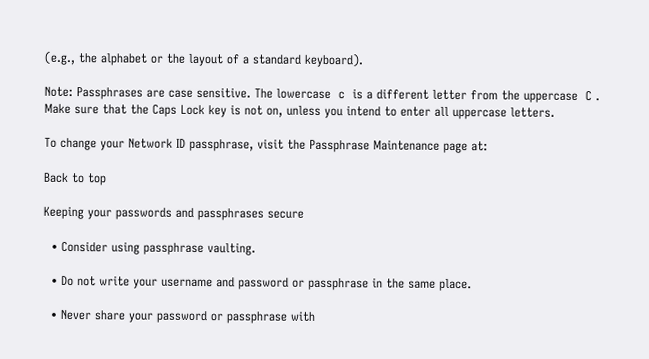(e.g., the alphabet or the layout of a standard keyboard).

Note: Passphrases are case sensitive. The lowercase  c  is a different letter from the uppercase  C . Make sure that the Caps Lock key is not on, unless you intend to enter all uppercase letters.

To change your Network ID passphrase, visit the Passphrase Maintenance page at:

Back to top

Keeping your passwords and passphrases secure

  • Consider using passphrase vaulting.

  • Do not write your username and password or passphrase in the same place.

  • Never share your password or passphrase with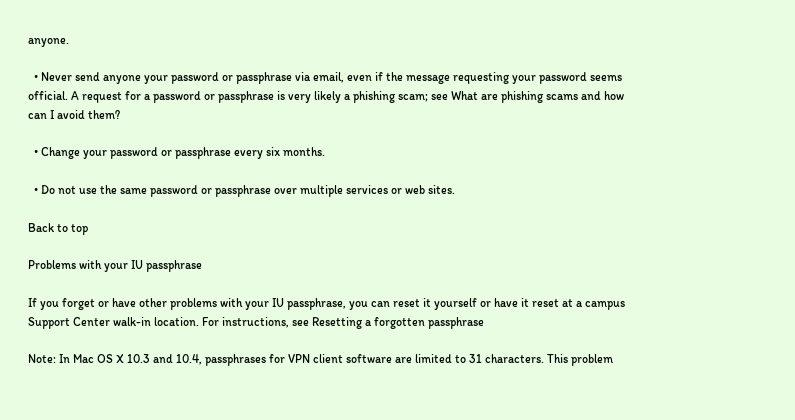anyone.

  • Never send anyone your password or passphrase via email, even if the message requesting your password seems official. A request for a password or passphrase is very likely a phishing scam; see What are phishing scams and how can I avoid them?

  • Change your password or passphrase every six months.

  • Do not use the same password or passphrase over multiple services or web sites.

Back to top

Problems with your IU passphrase

If you forget or have other problems with your IU passphrase, you can reset it yourself or have it reset at a campus Support Center walk-in location. For instructions, see Resetting a forgotten passphrase

Note: In Mac OS X 10.3 and 10.4, passphrases for VPN client software are limited to 31 characters. This problem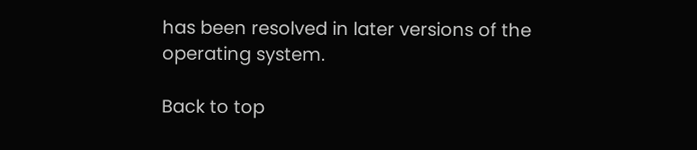has been resolved in later versions of the operating system.

Back to top